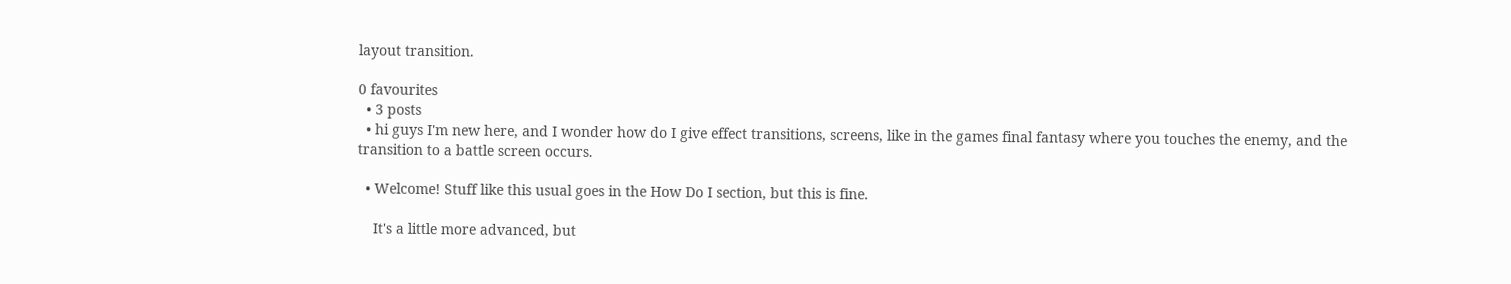layout transition.

0 favourites
  • 3 posts
  • hi guys I'm new here, and I wonder how do I give effect transitions, screens, like in the games final fantasy where you touches the enemy, and the transition to a battle screen occurs.

  • Welcome! Stuff like this usual goes in the How Do I section, but this is fine.

    It's a little more advanced, but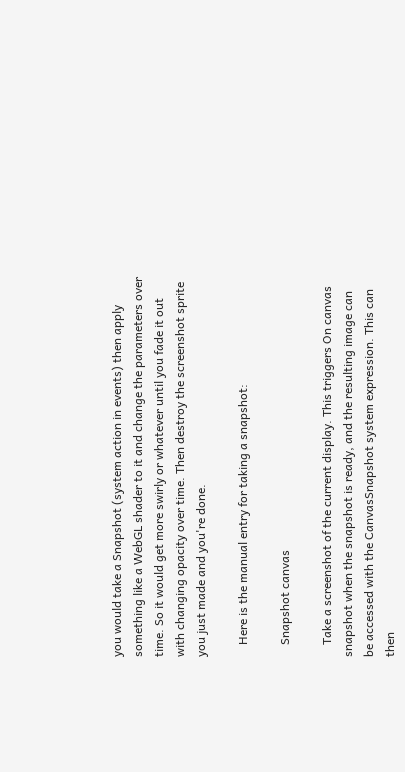you would take a Snapshot (system action in events) then apply something like a WebGL shader to it and change the parameters over time. So it would get more swirly or whatever until you fade it out with changing opacity over time. Then destroy the screenshot sprite you just made and you're done.

    Here is the manual entry for taking a snapshot:

    Snapshot canvas

    Take a screenshot of the current display. This triggers On canvas snapshot when the snapshot is ready, and the resulting image can be accessed with the CanvasSnapshot system expression. This can then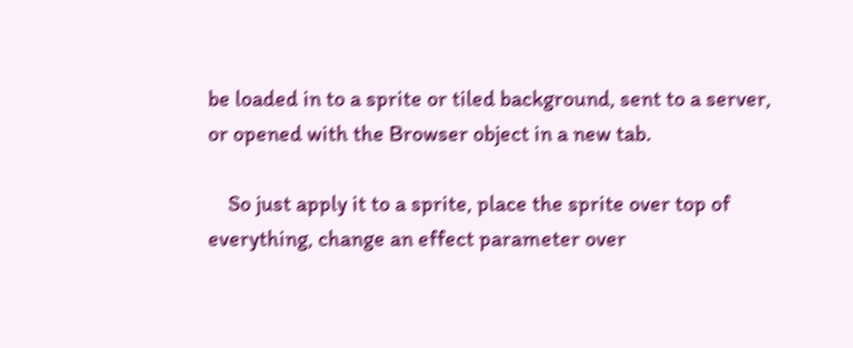be loaded in to a sprite or tiled background, sent to a server, or opened with the Browser object in a new tab.

    So just apply it to a sprite, place the sprite over top of everything, change an effect parameter over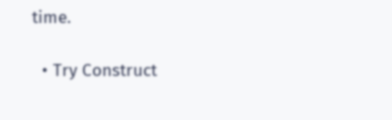time.

  • Try Construct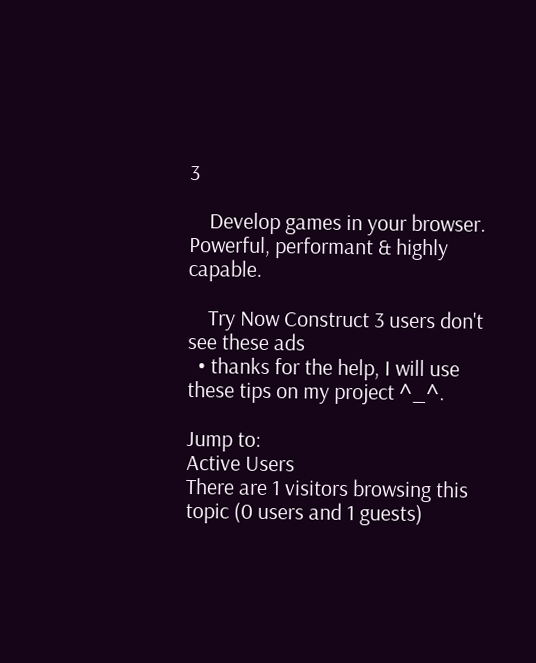3

    Develop games in your browser. Powerful, performant & highly capable.

    Try Now Construct 3 users don't see these ads
  • thanks for the help, I will use these tips on my project ^_^.

Jump to:
Active Users
There are 1 visitors browsing this topic (0 users and 1 guests)